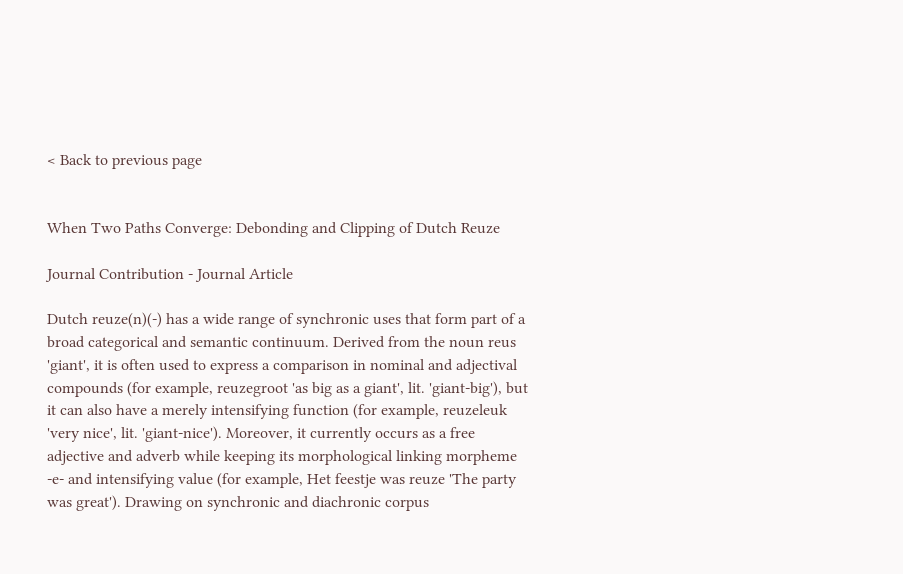< Back to previous page


When Two Paths Converge: Debonding and Clipping of Dutch Reuze

Journal Contribution - Journal Article

Dutch reuze(n)(-) has a wide range of synchronic uses that form part of a broad categorical and semantic continuum. Derived from the noun reus 'giant', it is often used to express a comparison in nominal and adjectival compounds (for example, reuzegroot 'as big as a giant', lit. 'giant-big'), but it can also have a merely intensifying function (for example, reuzeleuk 'very nice', lit. 'giant-nice'). Moreover, it currently occurs as a free adjective and adverb while keeping its morphological linking morpheme -e- and intensifying value (for example, Het feestje was reuze 'The party was great'). Drawing on synchronic and diachronic corpus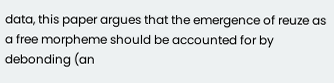data, this paper argues that the emergence of reuze as a free morpheme should be accounted for by debonding (an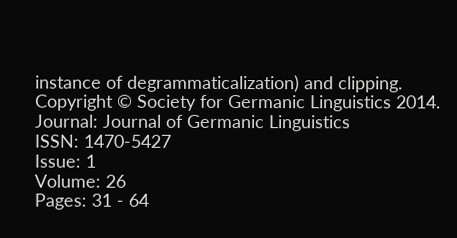instance of degrammaticalization) and clipping. Copyright © Society for Germanic Linguistics 2014.
Journal: Journal of Germanic Linguistics
ISSN: 1470-5427
Issue: 1
Volume: 26
Pages: 31 - 64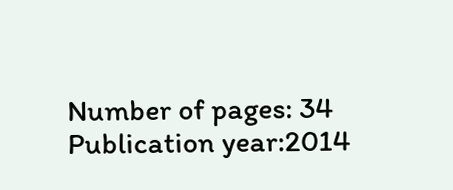Number of pages: 34
Publication year:2014